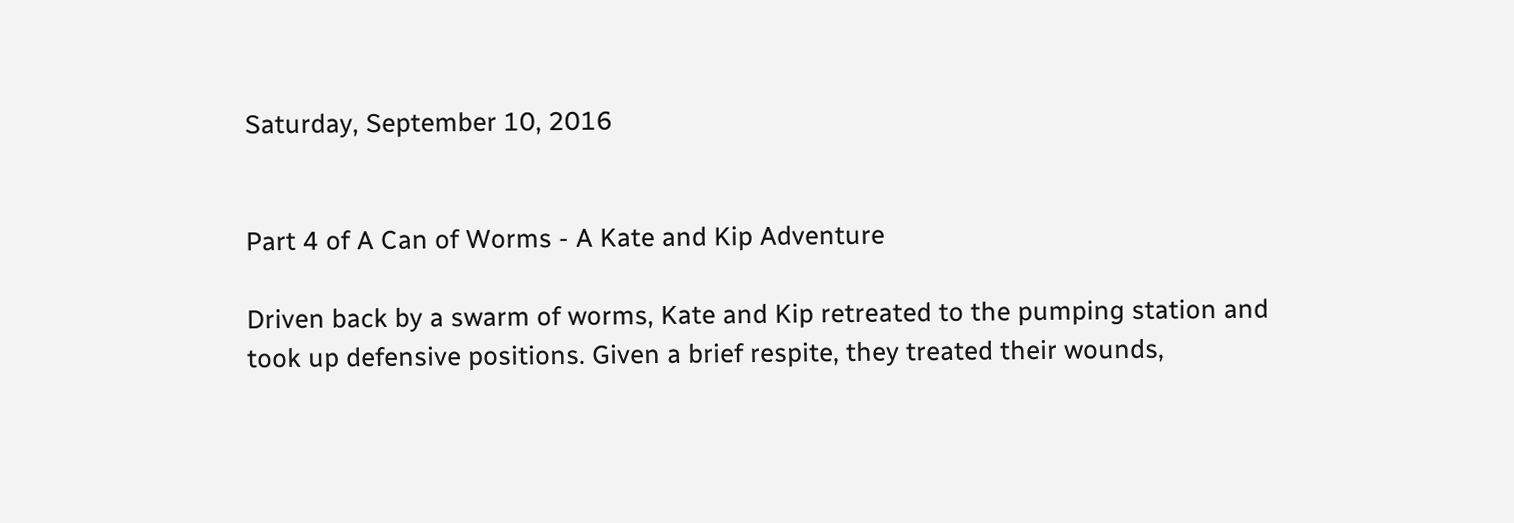Saturday, September 10, 2016


Part 4 of A Can of Worms - A Kate and Kip Adventure

Driven back by a swarm of worms, Kate and Kip retreated to the pumping station and took up defensive positions. Given a brief respite, they treated their wounds,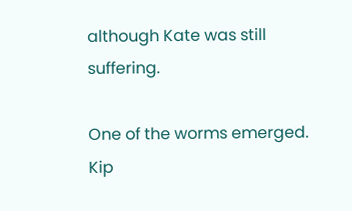although Kate was still suffering.

One of the worms emerged. Kip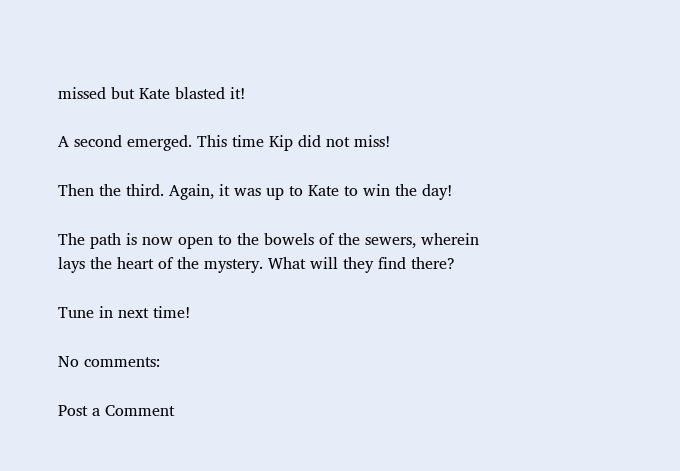missed but Kate blasted it!

A second emerged. This time Kip did not miss!

Then the third. Again, it was up to Kate to win the day!

The path is now open to the bowels of the sewers, wherein lays the heart of the mystery. What will they find there?

Tune in next time!

No comments:

Post a Comment